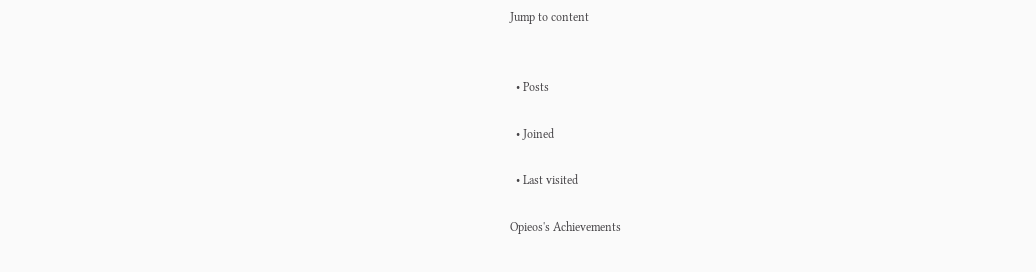Jump to content


  • Posts

  • Joined

  • Last visited

Opieos's Achievements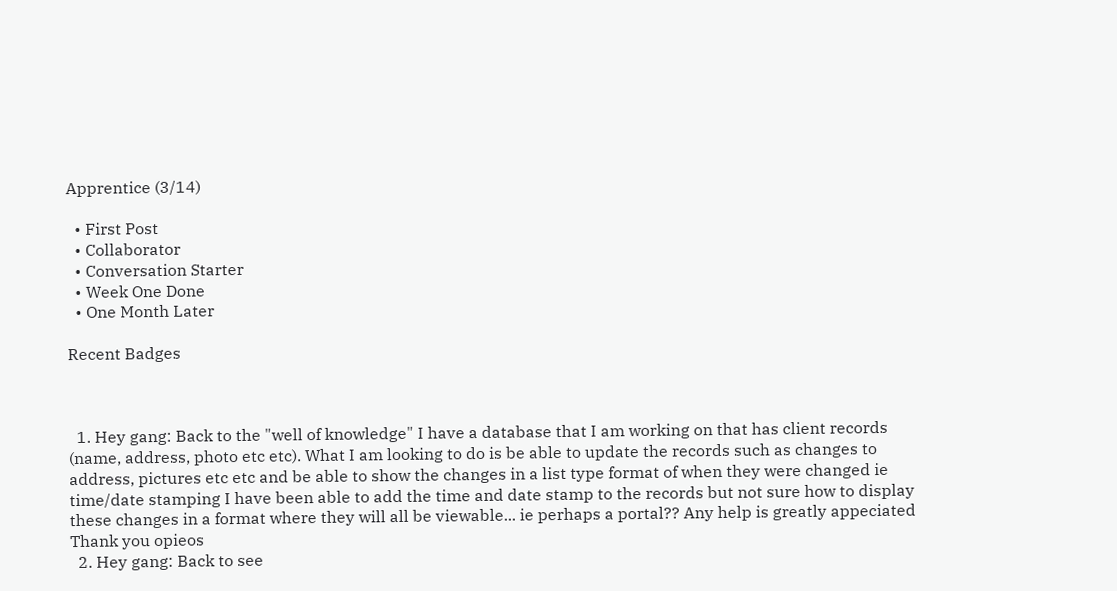Apprentice (3/14)

  • First Post
  • Collaborator
  • Conversation Starter
  • Week One Done
  • One Month Later

Recent Badges



  1. Hey gang: Back to the "well of knowledge" I have a database that I am working on that has client records (name, address, photo etc etc). What I am looking to do is be able to update the records such as changes to address, pictures etc etc and be able to show the changes in a list type format of when they were changed ie time/date stamping I have been able to add the time and date stamp to the records but not sure how to display these changes in a format where they will all be viewable... ie perhaps a portal?? Any help is greatly appeciated Thank you opieos
  2. Hey gang: Back to see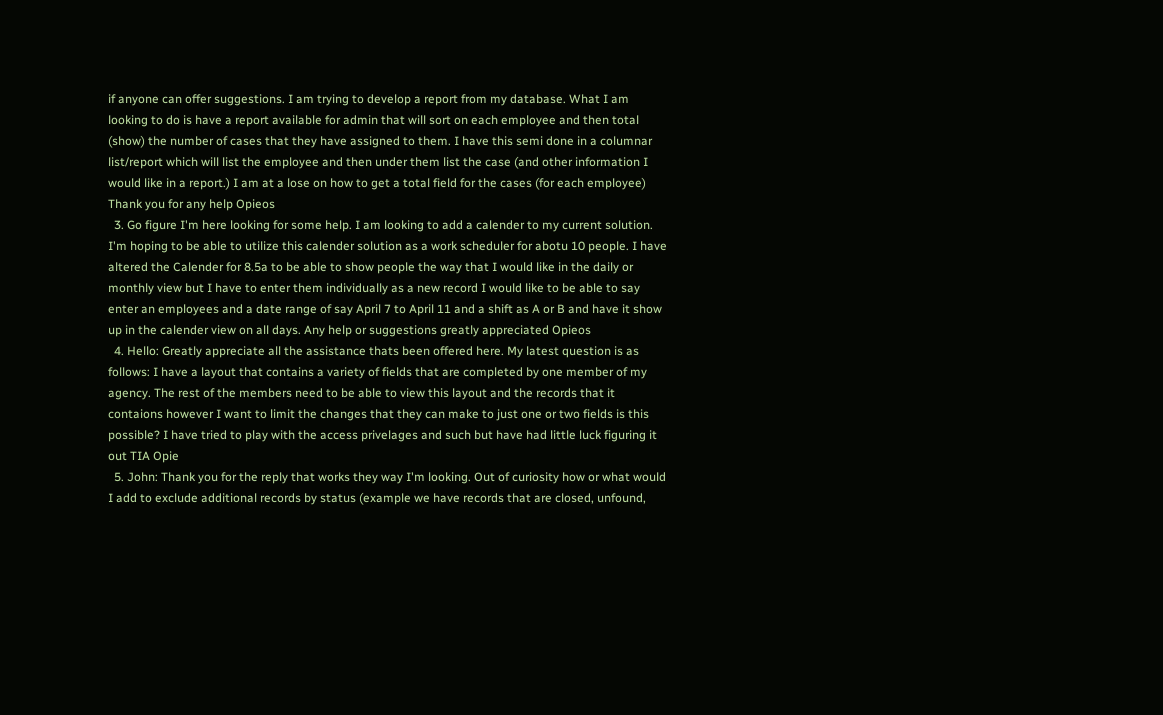if anyone can offer suggestions. I am trying to develop a report from my database. What I am looking to do is have a report available for admin that will sort on each employee and then total (show) the number of cases that they have assigned to them. I have this semi done in a columnar list/report which will list the employee and then under them list the case (and other information I would like in a report.) I am at a lose on how to get a total field for the cases (for each employee) Thank you for any help Opieos
  3. Go figure I'm here looking for some help. I am looking to add a calender to my current solution. I'm hoping to be able to utilize this calender solution as a work scheduler for abotu 10 people. I have altered the Calender for 8.5a to be able to show people the way that I would like in the daily or monthly view but I have to enter them individually as a new record I would like to be able to say enter an employees and a date range of say April 7 to April 11 and a shift as A or B and have it show up in the calender view on all days. Any help or suggestions greatly appreciated Opieos
  4. Hello: Greatly appreciate all the assistance thats been offered here. My latest question is as follows: I have a layout that contains a variety of fields that are completed by one member of my agency. The rest of the members need to be able to view this layout and the records that it contaions however I want to limit the changes that they can make to just one or two fields is this possible? I have tried to play with the access privelages and such but have had little luck figuring it out TIA Opie
  5. John: Thank you for the reply that works they way I'm looking. Out of curiosity how or what would I add to exclude additional records by status (example we have records that are closed, unfound,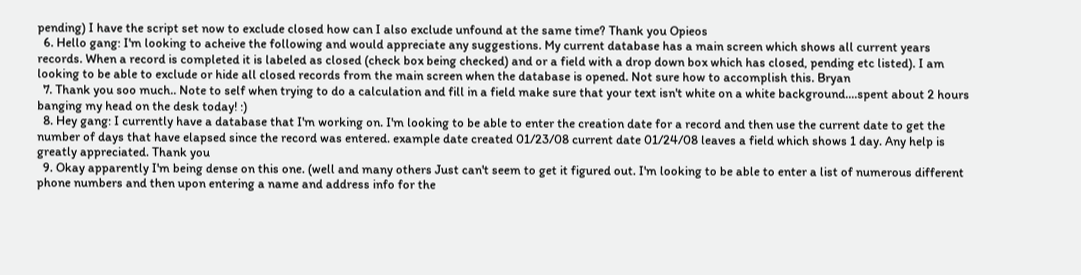pending) I have the script set now to exclude closed how can I also exclude unfound at the same time? Thank you Opieos
  6. Hello gang: I'm looking to acheive the following and would appreciate any suggestions. My current database has a main screen which shows all current years records. When a record is completed it is labeled as closed (check box being checked) and or a field with a drop down box which has closed, pending etc listed). I am looking to be able to exclude or hide all closed records from the main screen when the database is opened. Not sure how to accomplish this. Bryan
  7. Thank you soo much.. Note to self when trying to do a calculation and fill in a field make sure that your text isn't white on a white background....spent about 2 hours banging my head on the desk today! :)
  8. Hey gang: I currently have a database that I'm working on. I'm looking to be able to enter the creation date for a record and then use the current date to get the number of days that have elapsed since the record was entered. example date created 01/23/08 current date 01/24/08 leaves a field which shows 1 day. Any help is greatly appreciated. Thank you
  9. Okay apparently I'm being dense on this one. (well and many others Just can't seem to get it figured out. I'm looking to be able to enter a list of numerous different phone numbers and then upon entering a name and address info for the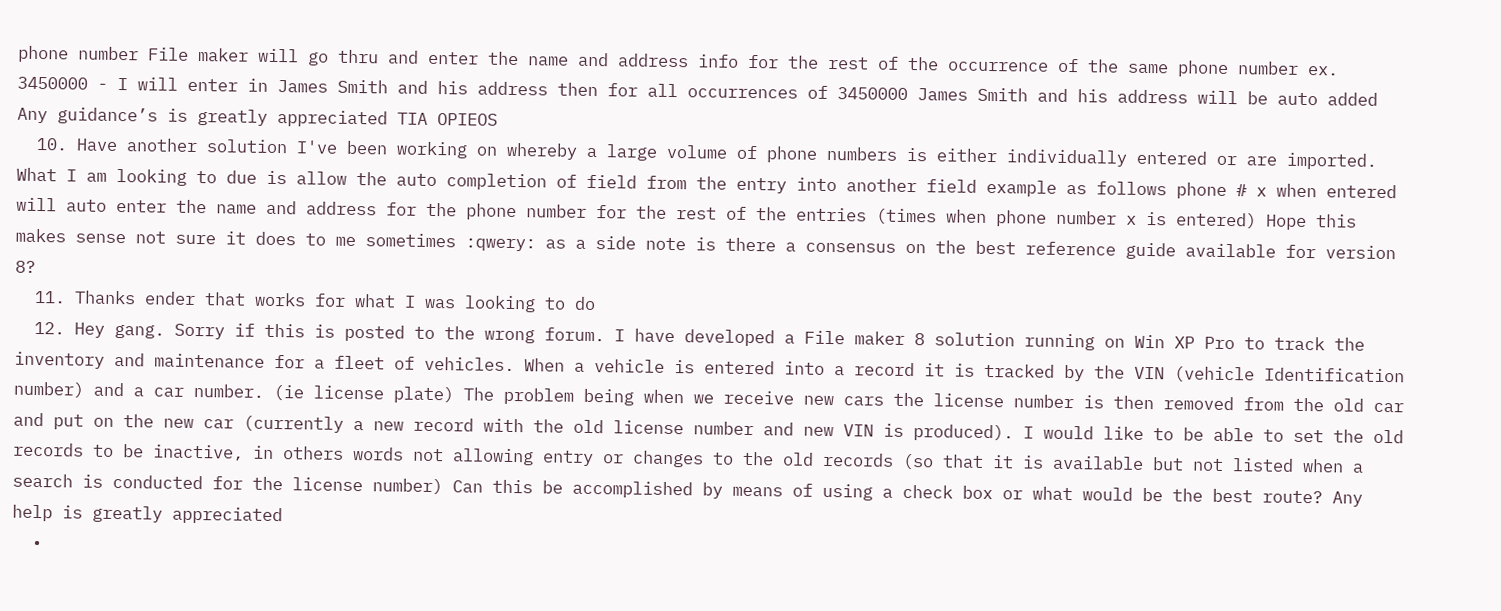phone number File maker will go thru and enter the name and address info for the rest of the occurrence of the same phone number ex. 3450000 - I will enter in James Smith and his address then for all occurrences of 3450000 James Smith and his address will be auto added Any guidance’s is greatly appreciated TIA OPIEOS
  10. Have another solution I've been working on whereby a large volume of phone numbers is either individually entered or are imported. What I am looking to due is allow the auto completion of field from the entry into another field example as follows phone # x when entered will auto enter the name and address for the phone number for the rest of the entries (times when phone number x is entered) Hope this makes sense not sure it does to me sometimes :qwery: as a side note is there a consensus on the best reference guide available for version 8?
  11. Thanks ender that works for what I was looking to do
  12. Hey gang. Sorry if this is posted to the wrong forum. I have developed a File maker 8 solution running on Win XP Pro to track the inventory and maintenance for a fleet of vehicles. When a vehicle is entered into a record it is tracked by the VIN (vehicle Identification number) and a car number. (ie license plate) The problem being when we receive new cars the license number is then removed from the old car and put on the new car (currently a new record with the old license number and new VIN is produced). I would like to be able to set the old records to be inactive, in others words not allowing entry or changes to the old records (so that it is available but not listed when a search is conducted for the license number) Can this be accomplished by means of using a check box or what would be the best route? Any help is greatly appreciated
  •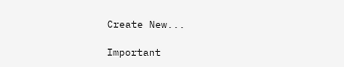Create New...

Important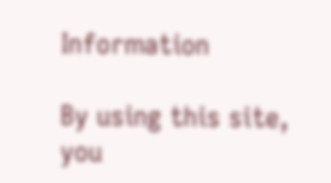Information

By using this site, you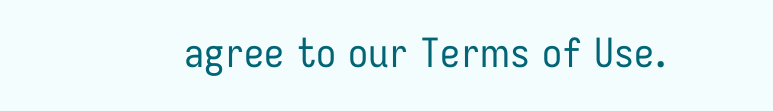agree to our Terms of Use.